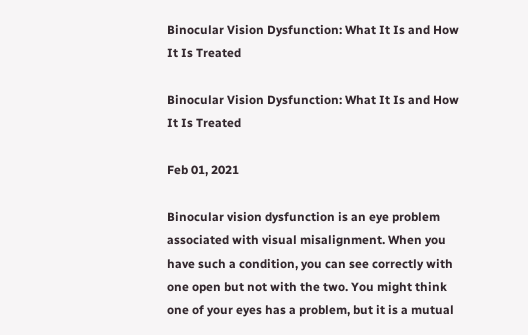Binocular Vision Dysfunction: What It Is and How It Is Treated

Binocular Vision Dysfunction: What It Is and How It Is Treated

Feb 01, 2021

Binocular vision dysfunction is an eye problem associated with visual misalignment. When you have such a condition, you can see correctly with one open but not with the two. You might think one of your eyes has a problem, but it is a mutual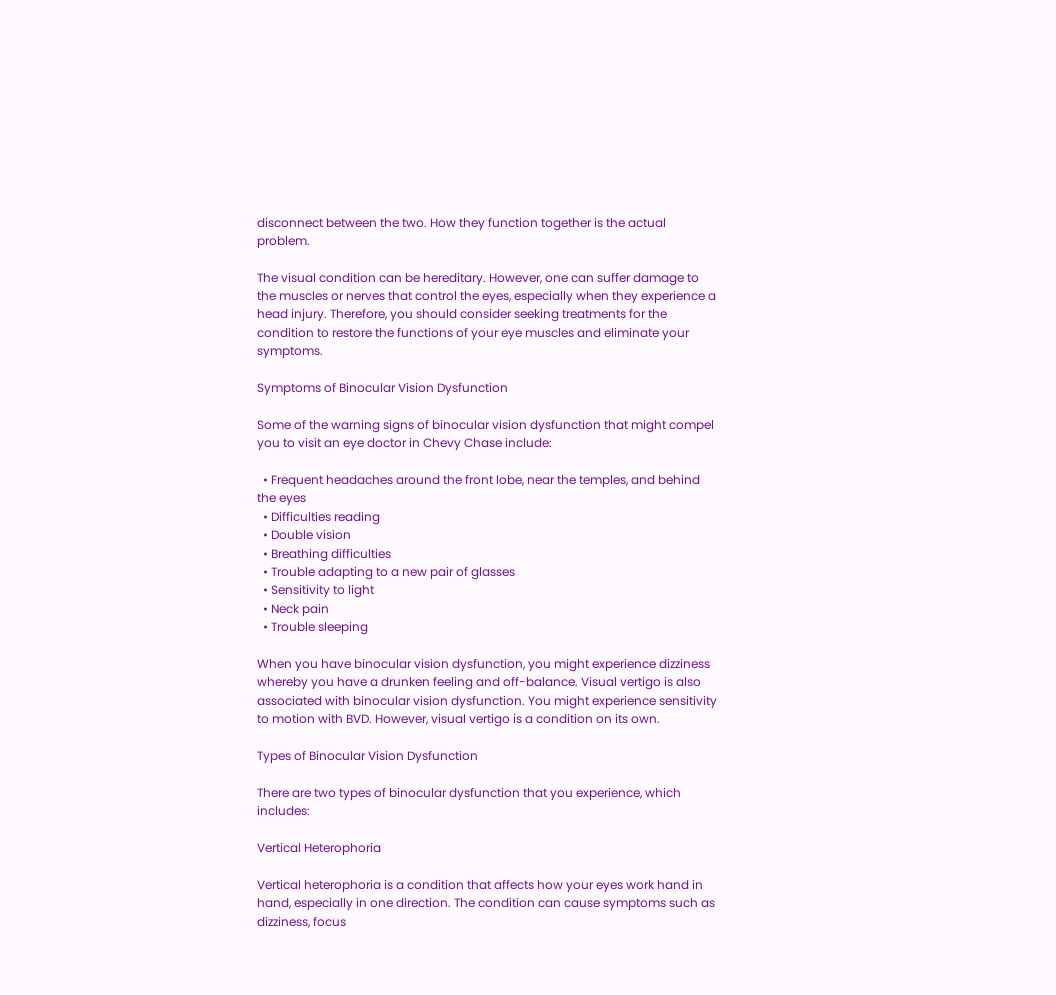disconnect between the two. How they function together is the actual problem.

The visual condition can be hereditary. However, one can suffer damage to the muscles or nerves that control the eyes, especially when they experience a head injury. Therefore, you should consider seeking treatments for the condition to restore the functions of your eye muscles and eliminate your symptoms.

Symptoms of Binocular Vision Dysfunction

Some of the warning signs of binocular vision dysfunction that might compel you to visit an eye doctor in Chevy Chase include:

  • Frequent headaches around the front lobe, near the temples, and behind the eyes
  • Difficulties reading
  • Double vision
  • Breathing difficulties
  • Trouble adapting to a new pair of glasses
  • Sensitivity to light
  • Neck pain
  • Trouble sleeping

When you have binocular vision dysfunction, you might experience dizziness whereby you have a drunken feeling and off-balance. Visual vertigo is also associated with binocular vision dysfunction. You might experience sensitivity to motion with BVD. However, visual vertigo is a condition on its own.

Types of Binocular Vision Dysfunction

There are two types of binocular dysfunction that you experience, which includes:

Vertical Heterophoria

Vertical heterophoria is a condition that affects how your eyes work hand in hand, especially in one direction. The condition can cause symptoms such as dizziness, focus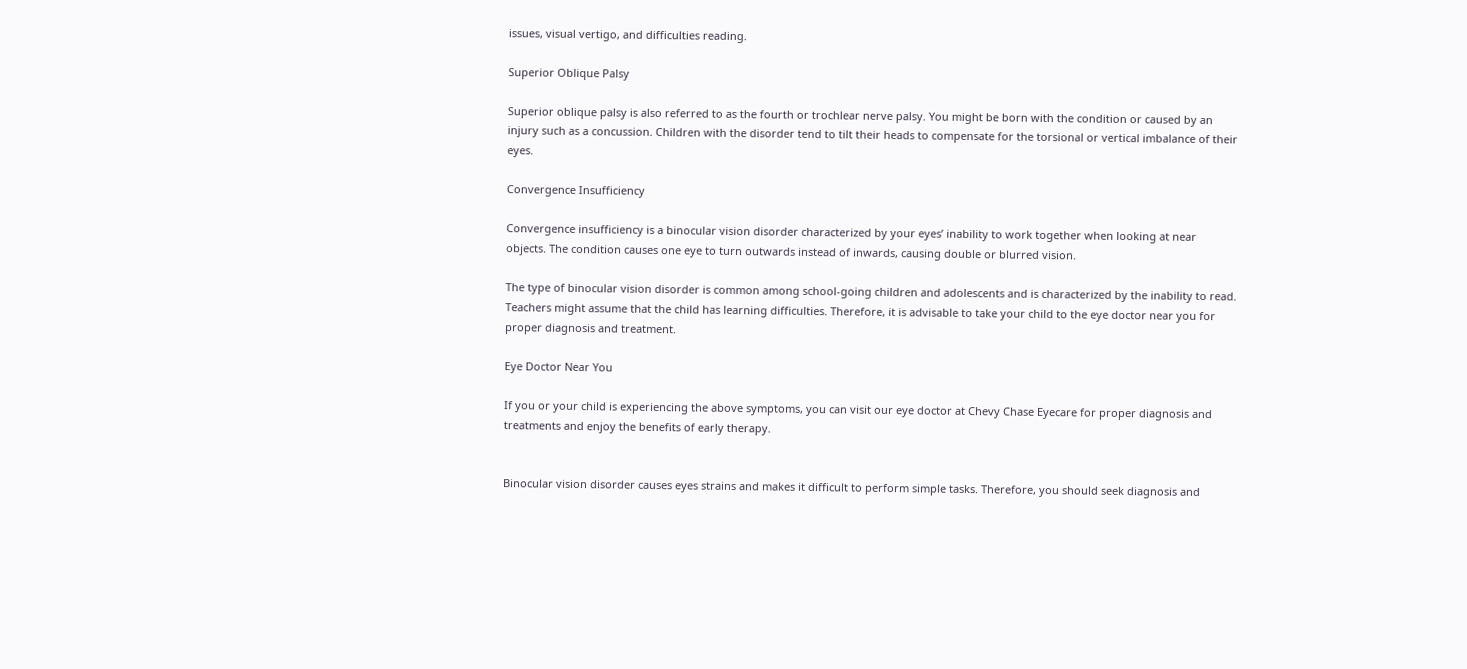issues, visual vertigo, and difficulties reading.

Superior Oblique Palsy

Superior oblique palsy is also referred to as the fourth or trochlear nerve palsy. You might be born with the condition or caused by an injury such as a concussion. Children with the disorder tend to tilt their heads to compensate for the torsional or vertical imbalance of their eyes.

Convergence Insufficiency

Convergence insufficiency is a binocular vision disorder characterized by your eyes’ inability to work together when looking at near objects. The condition causes one eye to turn outwards instead of inwards, causing double or blurred vision.

The type of binocular vision disorder is common among school-going children and adolescents and is characterized by the inability to read. Teachers might assume that the child has learning difficulties. Therefore, it is advisable to take your child to the eye doctor near you for proper diagnosis and treatment.

Eye Doctor Near You

If you or your child is experiencing the above symptoms, you can visit our eye doctor at Chevy Chase Eyecare for proper diagnosis and treatments and enjoy the benefits of early therapy.


Binocular vision disorder causes eyes strains and makes it difficult to perform simple tasks. Therefore, you should seek diagnosis and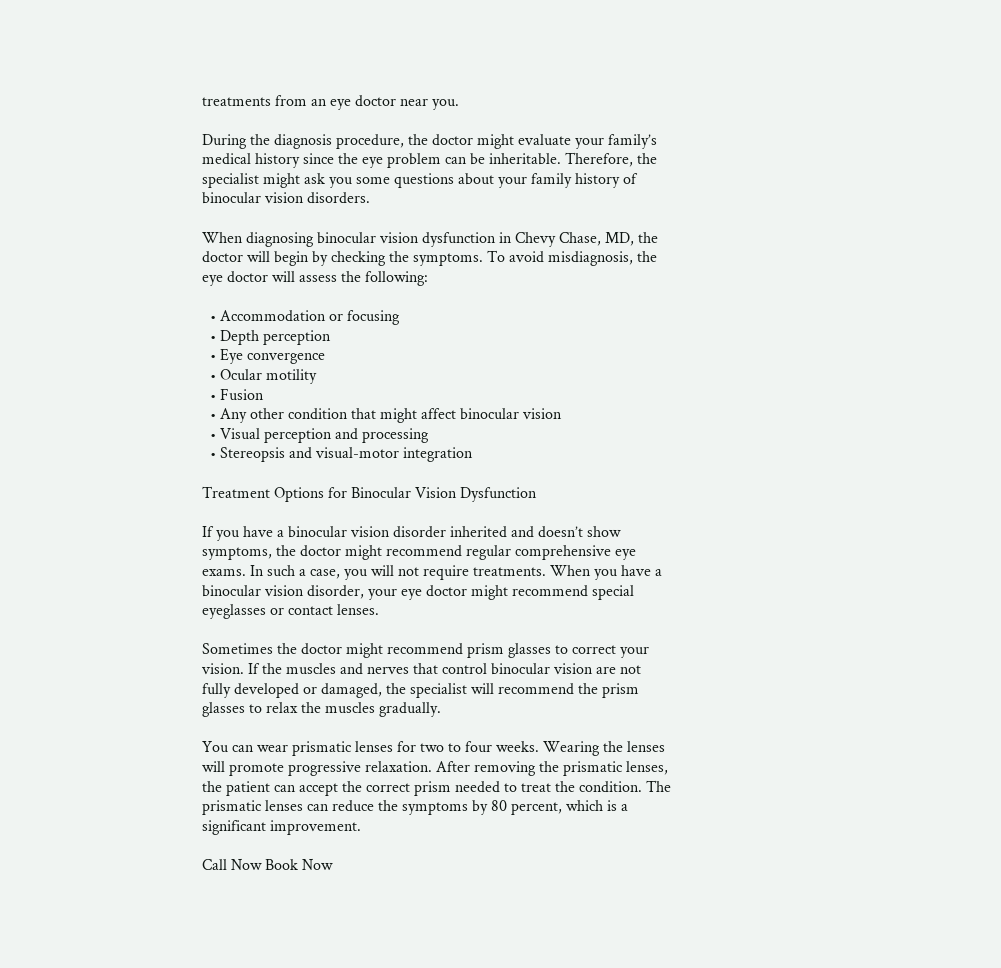treatments from an eye doctor near you.

During the diagnosis procedure, the doctor might evaluate your family’s medical history since the eye problem can be inheritable. Therefore, the specialist might ask you some questions about your family history of binocular vision disorders.

When diagnosing binocular vision dysfunction in Chevy Chase, MD, the doctor will begin by checking the symptoms. To avoid misdiagnosis, the eye doctor will assess the following:

  • Accommodation or focusing
  • Depth perception
  • Eye convergence
  • Ocular motility
  • Fusion
  • Any other condition that might affect binocular vision
  • Visual perception and processing
  • Stereopsis and visual-motor integration

Treatment Options for Binocular Vision Dysfunction

If you have a binocular vision disorder inherited and doesn’t show symptoms, the doctor might recommend regular comprehensive eye exams. In such a case, you will not require treatments. When you have a binocular vision disorder, your eye doctor might recommend special eyeglasses or contact lenses.

Sometimes the doctor might recommend prism glasses to correct your vision. If the muscles and nerves that control binocular vision are not fully developed or damaged, the specialist will recommend the prism glasses to relax the muscles gradually.

You can wear prismatic lenses for two to four weeks. Wearing the lenses will promote progressive relaxation. After removing the prismatic lenses, the patient can accept the correct prism needed to treat the condition. The prismatic lenses can reduce the symptoms by 80 percent, which is a significant improvement.

Call Now Book Now